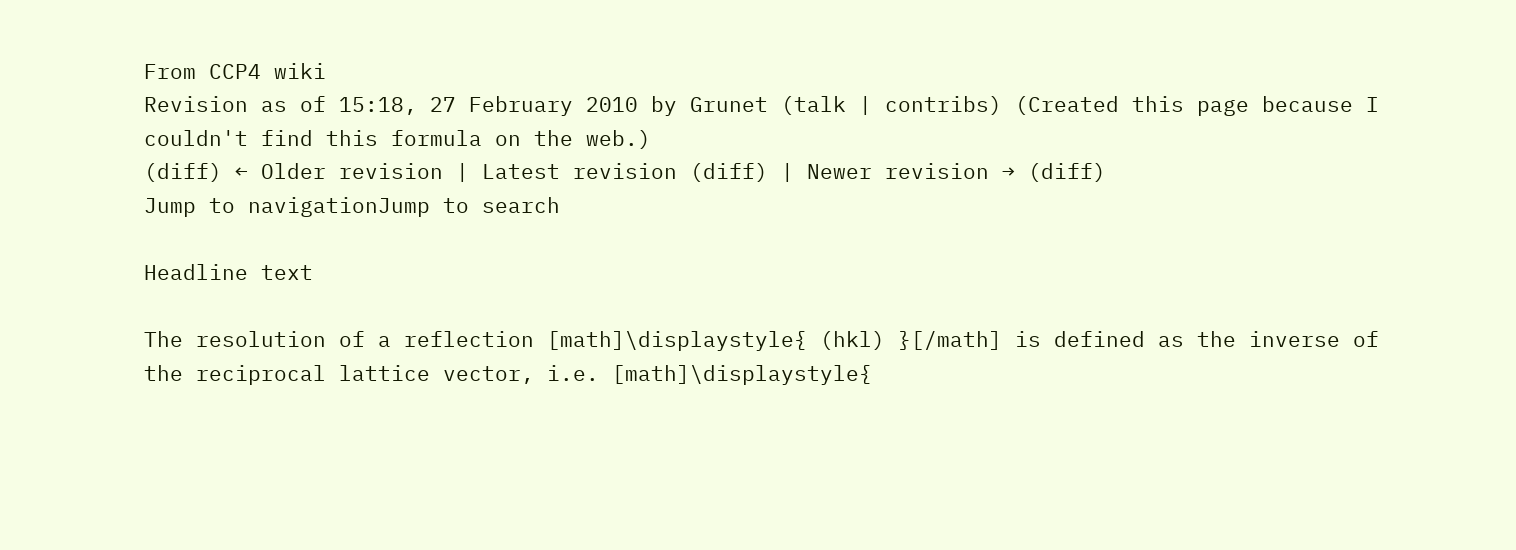From CCP4 wiki
Revision as of 15:18, 27 February 2010 by Grunet (talk | contribs) (Created this page because I couldn't find this formula on the web.)
(diff) ← Older revision | Latest revision (diff) | Newer revision → (diff)
Jump to navigationJump to search

Headline text

The resolution of a reflection [math]\displaystyle{ (hkl) }[/math] is defined as the inverse of the reciprocal lattice vector, i.e. [math]\displaystyle{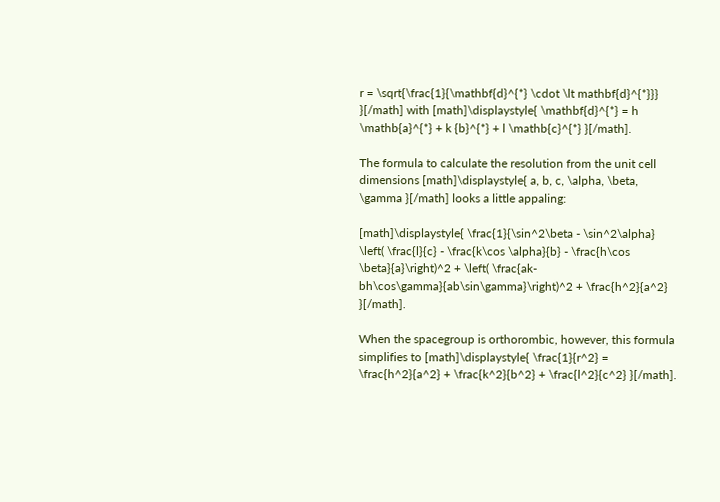r = \sqrt{\frac{1}{\mathbf{d}^{*} \cdot \lt mathbf{d}^{*}}} }[/math] with [math]\displaystyle{ \mathbf{d}^{*} = h \mathb{a}^{*} + k {b}^{*} + l \mathb{c}^{*} }[/math].

The formula to calculate the resolution from the unit cell dimensions [math]\displaystyle{ a, b, c, \alpha, \beta, \gamma }[/math] looks a little appaling:

[math]\displaystyle{ \frac{1}{\sin^2\beta - \sin^2\alpha} \left( \frac{l}{c} - \frac{k\cos \alpha}{b} - \frac{h\cos \beta}{a}\right)^2 + \left( \frac{ak-bh\cos\gamma}{ab\sin\gamma}\right)^2 + \frac{h^2}{a^2} }[/math].

When the spacegroup is orthorombic, however, this formula simplifies to [math]\displaystyle{ \frac{1}{r^2} = \frac{h^2}{a^2} + \frac{k^2}{b^2} + \frac{l^2}{c^2} }[/math].